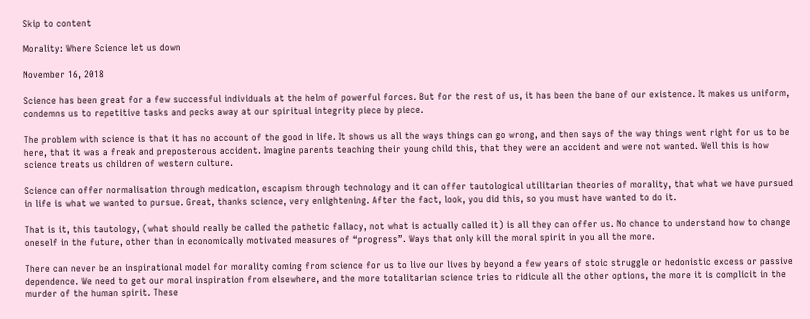Skip to content

Morality: Where Science let us down

November 16, 2018

Science has been great for a few successful individuals at the helm of powerful forces. But for the rest of us, it has been the bane of our existence. It makes us uniform, condemns us to repetitive tasks and pecks away at our spiritual integrity piece by piece.

The problem with science is that it has no account of the good in life. It shows us all the ways things can go wrong, and then says of the way things went right for us to be here, that it was a freak and preposterous accident. Imagine parents teaching their young child this, that they were an accident and were not wanted. Well this is how science treats us children of western culture.

Science can offer normalisation through medication, escapism through technology and it can offer tautological utilitarian theories of morality, that what we have pursued in life is what we wanted to pursue. Great, thanks science, very enlightening. After the fact, look, you did this, so you must have wanted to do it.

That is it, this tautology, (what should really be called the pathetic fallacy, not what is actually called it) is all they can offer us. No chance to understand how to change oneself in the future, other than in economically motivated measures of “progress”. Ways that only kill the moral spirit in you all the more.

There can never be an inspirational model for morality coming from science for us to live our lives by beyond a few years of stoic struggle or hedonistic excess or passive dependence. We need to get our moral inspiration from elsewhere, and the more totalitarian science tries to ridicule all the other options, the more it is complicit in the murder of the human spirit. These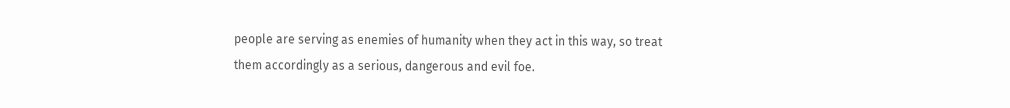people are serving as enemies of humanity when they act in this way, so treat them accordingly as a serious, dangerous and evil foe.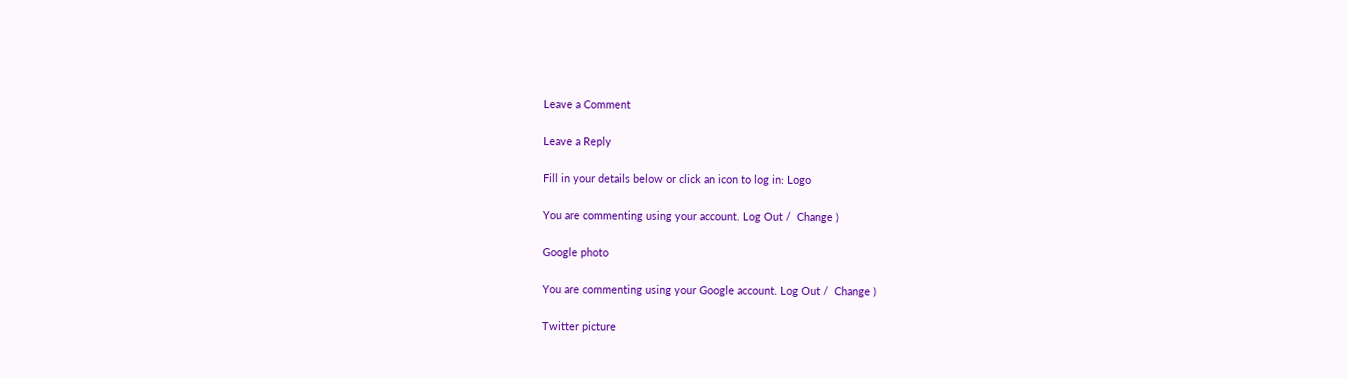Leave a Comment

Leave a Reply

Fill in your details below or click an icon to log in: Logo

You are commenting using your account. Log Out /  Change )

Google photo

You are commenting using your Google account. Log Out /  Change )

Twitter picture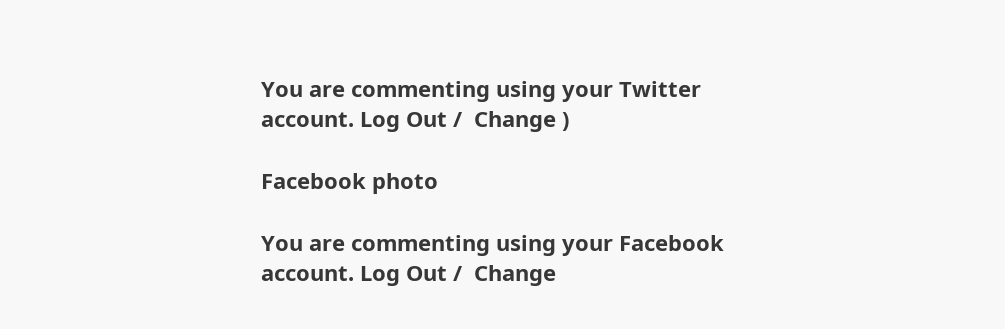You are commenting using your Twitter account. Log Out /  Change )

Facebook photo

You are commenting using your Facebook account. Log Out /  Change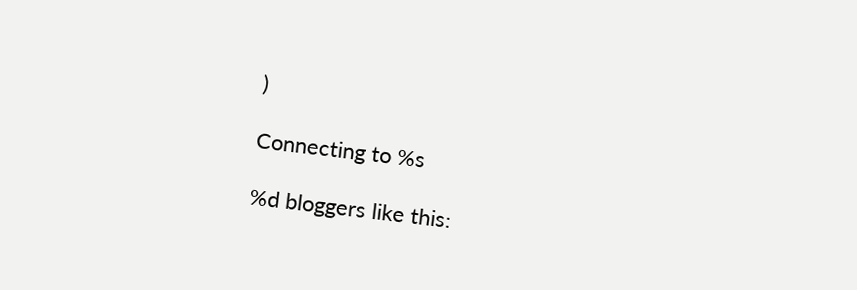)

Connecting to %s

%d bloggers like this: